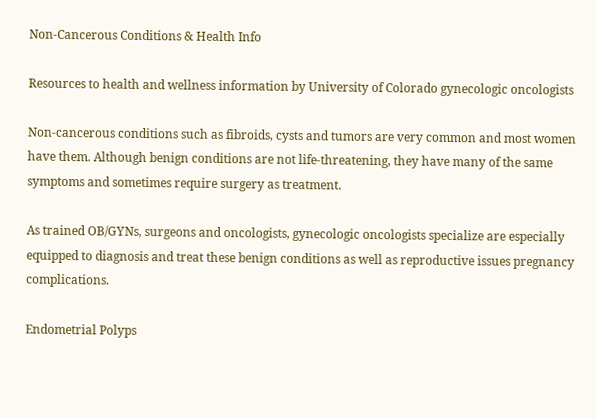Non-Cancerous Conditions & Health Info

Resources to health and wellness information by University of Colorado gynecologic oncologists

Non-cancerous conditions such as fibroids, cysts and tumors are very common and most women have them. Although benign conditions are not life-threatening, they have many of the same symptoms and sometimes require surgery as treatment.

As trained OB/GYNs, surgeons and oncologists, gynecologic oncologists specialize are especially equipped to diagnosis and treat these benign conditions as well as reproductive issues pregnancy complications.

Endometrial Polyps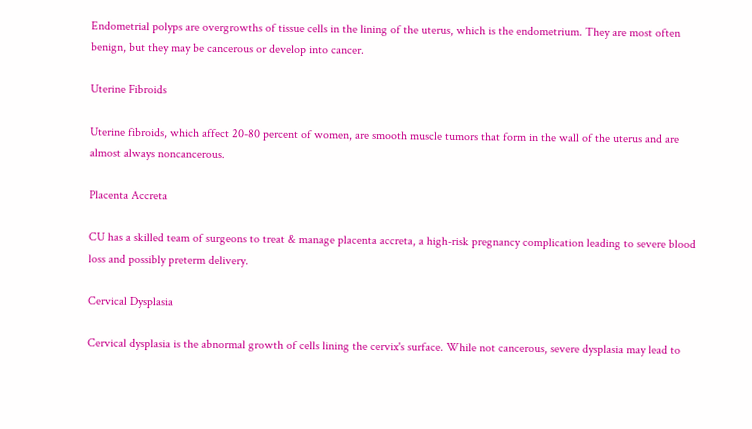Endometrial polyps are overgrowths of tissue cells in the lining of the uterus, which is the endometrium. They are most often benign, but they may be cancerous or develop into cancer.

Uterine Fibroids

Uterine fibroids, which affect 20-80 percent of women, are smooth muscle tumors that form in the wall of the uterus and are almost always noncancerous.

Placenta Accreta

CU has a skilled team of surgeons to treat & manage placenta accreta, a high-risk pregnancy complication leading to severe blood loss and possibly preterm delivery.

Cervical Dysplasia

Cervical dysplasia is the abnormal growth of cells lining the cervix's surface. While not cancerous, severe dysplasia may lead to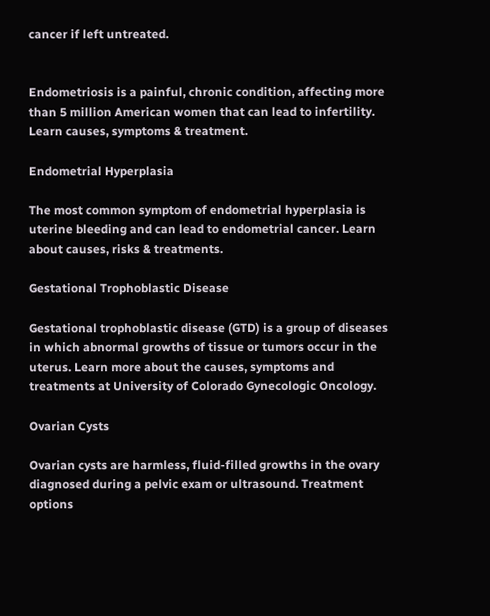cancer if left untreated.


Endometriosis is a painful, chronic condition, affecting more than 5 million American women that can lead to infertility. Learn causes, symptoms & treatment.

Endometrial Hyperplasia

The most common symptom of endometrial hyperplasia is uterine bleeding and can lead to endometrial cancer. Learn about causes, risks & treatments.

Gestational Trophoblastic Disease

Gestational trophoblastic disease (GTD) is a group of diseases in which abnormal growths of tissue or tumors occur in the uterus. Learn more about the causes, symptoms and treatments at University of Colorado Gynecologic Oncology.

Ovarian Cysts

Ovarian cysts are harmless, fluid-filled growths in the ovary diagnosed during a pelvic exam or ultrasound. Treatment options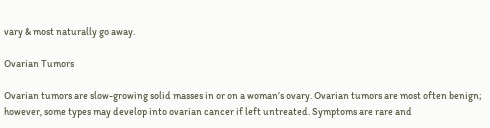vary & most naturally go away.

Ovarian Tumors

Ovarian tumors are slow-growing solid masses in or on a woman’s ovary. Ovarian tumors are most often benign; however, some types may develop into ovarian cancer if left untreated. Symptoms are rare and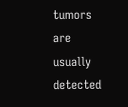tumors are usually detected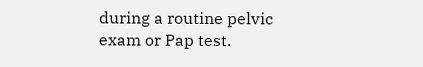during a routine pelvic exam or Pap test.